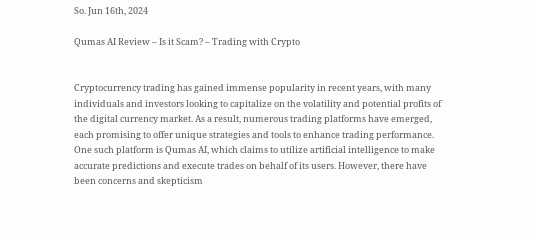So. Jun 16th, 2024

Qumas AI Review – Is it Scam? – Trading with Crypto


Cryptocurrency trading has gained immense popularity in recent years, with many individuals and investors looking to capitalize on the volatility and potential profits of the digital currency market. As a result, numerous trading platforms have emerged, each promising to offer unique strategies and tools to enhance trading performance. One such platform is Qumas AI, which claims to utilize artificial intelligence to make accurate predictions and execute trades on behalf of its users. However, there have been concerns and skepticism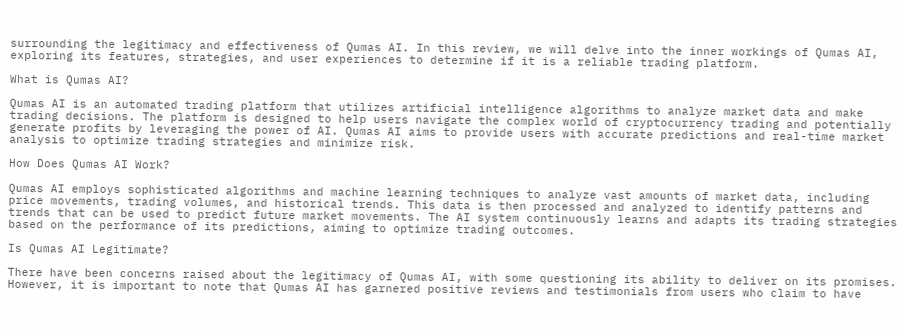surrounding the legitimacy and effectiveness of Qumas AI. In this review, we will delve into the inner workings of Qumas AI, exploring its features, strategies, and user experiences to determine if it is a reliable trading platform.

What is Qumas AI?

Qumas AI is an automated trading platform that utilizes artificial intelligence algorithms to analyze market data and make trading decisions. The platform is designed to help users navigate the complex world of cryptocurrency trading and potentially generate profits by leveraging the power of AI. Qumas AI aims to provide users with accurate predictions and real-time market analysis to optimize trading strategies and minimize risk.

How Does Qumas AI Work?

Qumas AI employs sophisticated algorithms and machine learning techniques to analyze vast amounts of market data, including price movements, trading volumes, and historical trends. This data is then processed and analyzed to identify patterns and trends that can be used to predict future market movements. The AI system continuously learns and adapts its trading strategies based on the performance of its predictions, aiming to optimize trading outcomes.

Is Qumas AI Legitimate?

There have been concerns raised about the legitimacy of Qumas AI, with some questioning its ability to deliver on its promises. However, it is important to note that Qumas AI has garnered positive reviews and testimonials from users who claim to have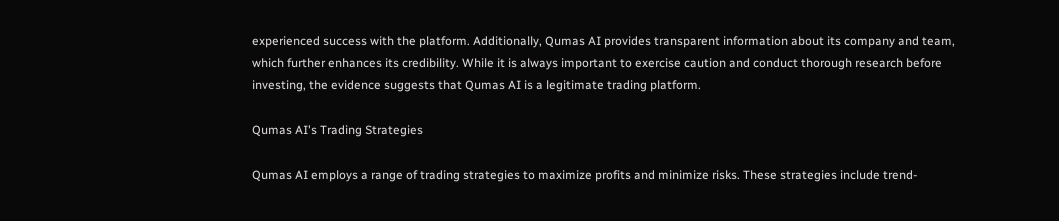experienced success with the platform. Additionally, Qumas AI provides transparent information about its company and team, which further enhances its credibility. While it is always important to exercise caution and conduct thorough research before investing, the evidence suggests that Qumas AI is a legitimate trading platform.

Qumas AI's Trading Strategies

Qumas AI employs a range of trading strategies to maximize profits and minimize risks. These strategies include trend-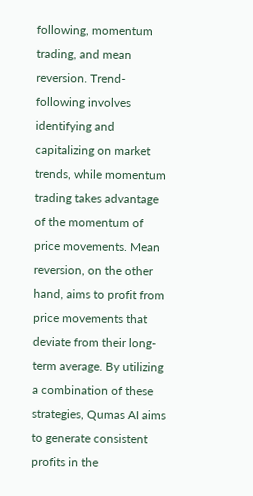following, momentum trading, and mean reversion. Trend-following involves identifying and capitalizing on market trends, while momentum trading takes advantage of the momentum of price movements. Mean reversion, on the other hand, aims to profit from price movements that deviate from their long-term average. By utilizing a combination of these strategies, Qumas AI aims to generate consistent profits in the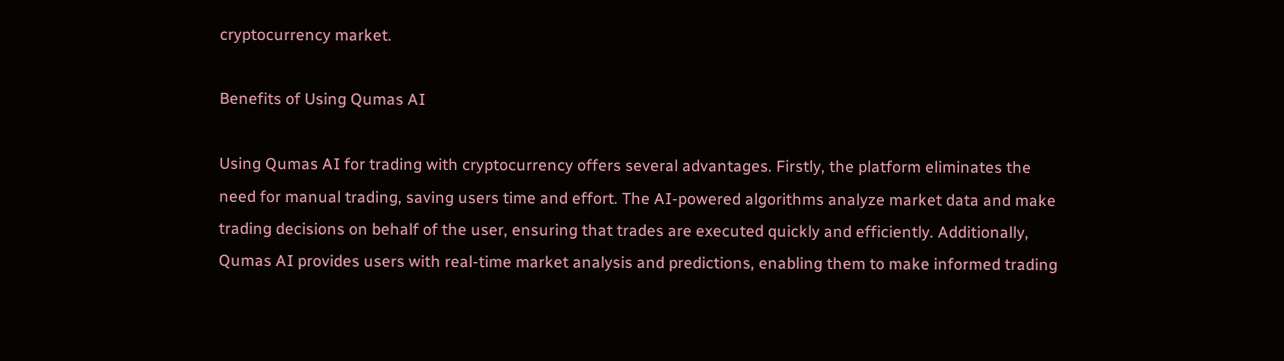cryptocurrency market.

Benefits of Using Qumas AI

Using Qumas AI for trading with cryptocurrency offers several advantages. Firstly, the platform eliminates the need for manual trading, saving users time and effort. The AI-powered algorithms analyze market data and make trading decisions on behalf of the user, ensuring that trades are executed quickly and efficiently. Additionally, Qumas AI provides users with real-time market analysis and predictions, enabling them to make informed trading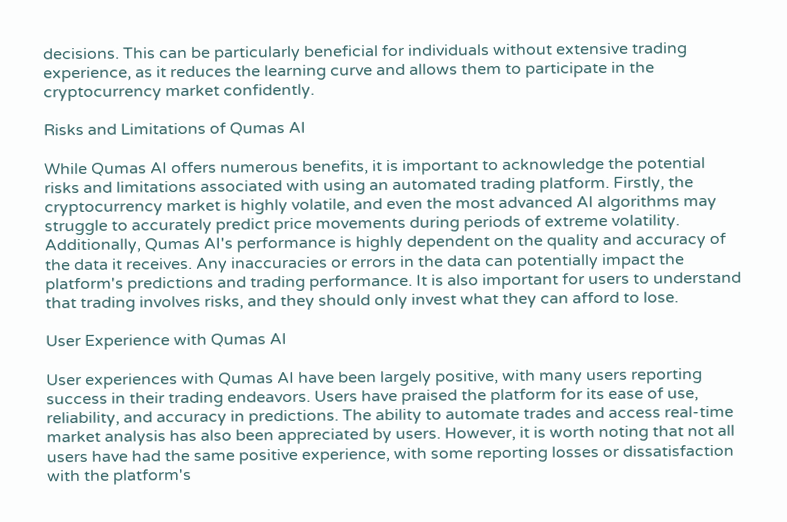decisions. This can be particularly beneficial for individuals without extensive trading experience, as it reduces the learning curve and allows them to participate in the cryptocurrency market confidently.

Risks and Limitations of Qumas AI

While Qumas AI offers numerous benefits, it is important to acknowledge the potential risks and limitations associated with using an automated trading platform. Firstly, the cryptocurrency market is highly volatile, and even the most advanced AI algorithms may struggle to accurately predict price movements during periods of extreme volatility. Additionally, Qumas AI's performance is highly dependent on the quality and accuracy of the data it receives. Any inaccuracies or errors in the data can potentially impact the platform's predictions and trading performance. It is also important for users to understand that trading involves risks, and they should only invest what they can afford to lose.

User Experience with Qumas AI

User experiences with Qumas AI have been largely positive, with many users reporting success in their trading endeavors. Users have praised the platform for its ease of use, reliability, and accuracy in predictions. The ability to automate trades and access real-time market analysis has also been appreciated by users. However, it is worth noting that not all users have had the same positive experience, with some reporting losses or dissatisfaction with the platform's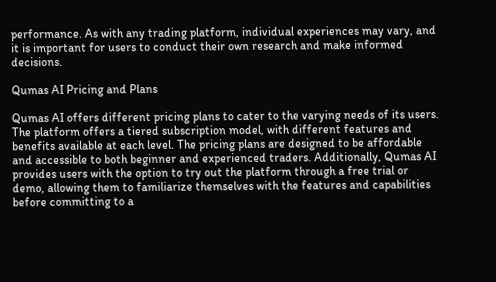performance. As with any trading platform, individual experiences may vary, and it is important for users to conduct their own research and make informed decisions.

Qumas AI Pricing and Plans

Qumas AI offers different pricing plans to cater to the varying needs of its users. The platform offers a tiered subscription model, with different features and benefits available at each level. The pricing plans are designed to be affordable and accessible to both beginner and experienced traders. Additionally, Qumas AI provides users with the option to try out the platform through a free trial or demo, allowing them to familiarize themselves with the features and capabilities before committing to a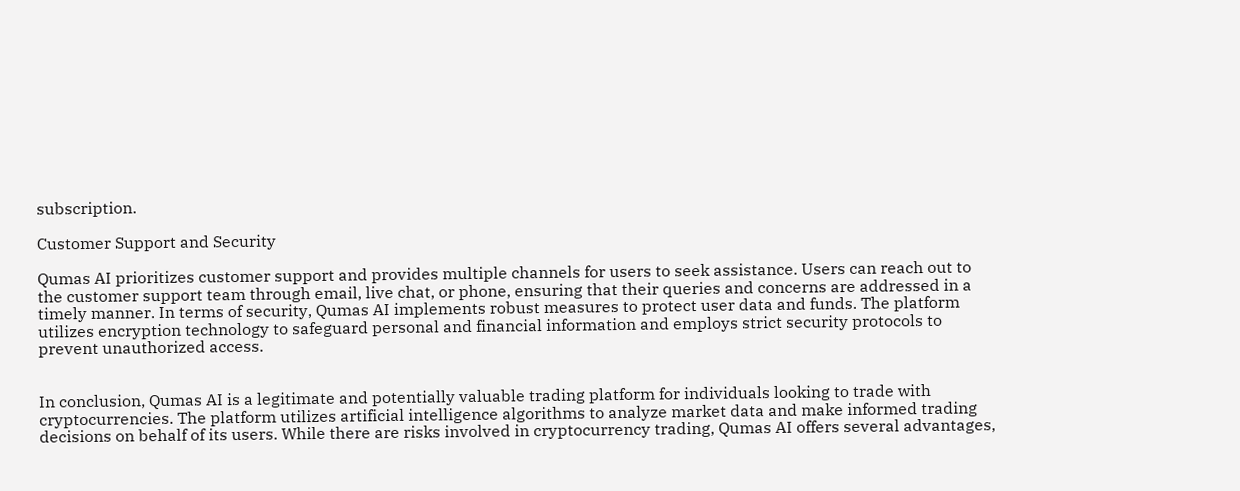subscription.

Customer Support and Security

Qumas AI prioritizes customer support and provides multiple channels for users to seek assistance. Users can reach out to the customer support team through email, live chat, or phone, ensuring that their queries and concerns are addressed in a timely manner. In terms of security, Qumas AI implements robust measures to protect user data and funds. The platform utilizes encryption technology to safeguard personal and financial information and employs strict security protocols to prevent unauthorized access.


In conclusion, Qumas AI is a legitimate and potentially valuable trading platform for individuals looking to trade with cryptocurrencies. The platform utilizes artificial intelligence algorithms to analyze market data and make informed trading decisions on behalf of its users. While there are risks involved in cryptocurrency trading, Qumas AI offers several advantages,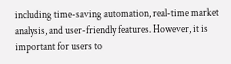including time-saving automation, real-time market analysis, and user-friendly features. However, it is important for users to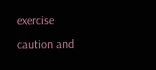exercise caution and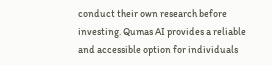conduct their own research before investing. Qumas AI provides a reliable and accessible option for individuals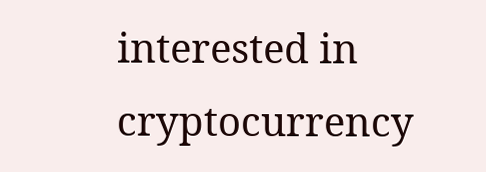interested in cryptocurrency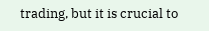trading, but it is crucial to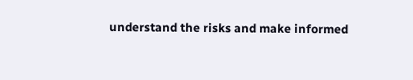understand the risks and make informed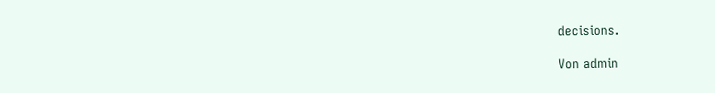decisions.

Von admin